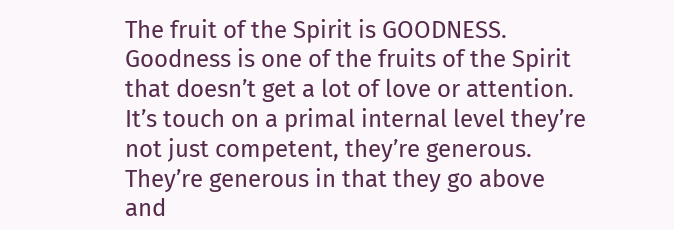The fruit of the Spirit is GOODNESS. Goodness is one of the fruits of the Spirit that doesn’t get a lot of love or attention. It’s touch on a primal internal level they’re not just competent, they’re generous. They’re generous in that they go above and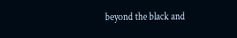beyond the black and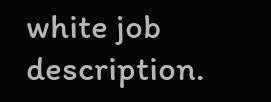white job description.